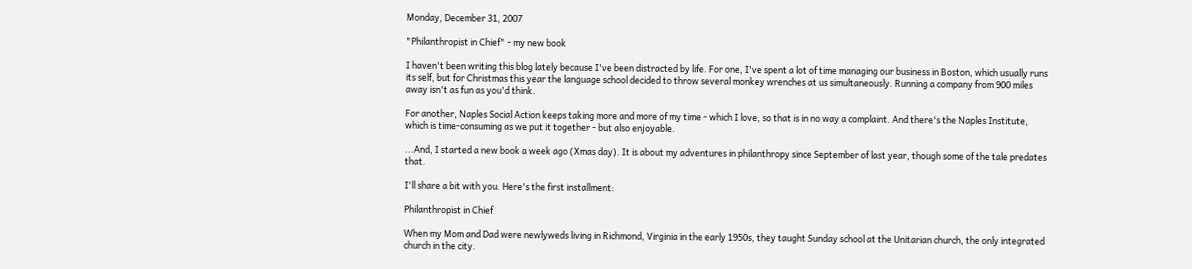Monday, December 31, 2007

"Philanthropist in Chief" - my new book

I haven't been writing this blog lately because I've been distracted by life. For one, I've spent a lot of time managing our business in Boston, which usually runs its self, but for Christmas this year the language school decided to throw several monkey wrenches at us simultaneously. Running a company from 900 miles away isn't as fun as you'd think.

For another, Naples Social Action keeps taking more and more of my time - which I love, so that is in no way a complaint. And there's the Naples Institute, which is time-consuming as we put it together - but also enjoyable.

...And, I started a new book a week ago (Xmas day). It is about my adventures in philanthropy since September of last year, though some of the tale predates that.

I'll share a bit with you. Here's the first installment:

Philanthropist in Chief

When my Mom and Dad were newlyweds living in Richmond, Virginia in the early 1950s, they taught Sunday school at the Unitarian church, the only integrated church in the city.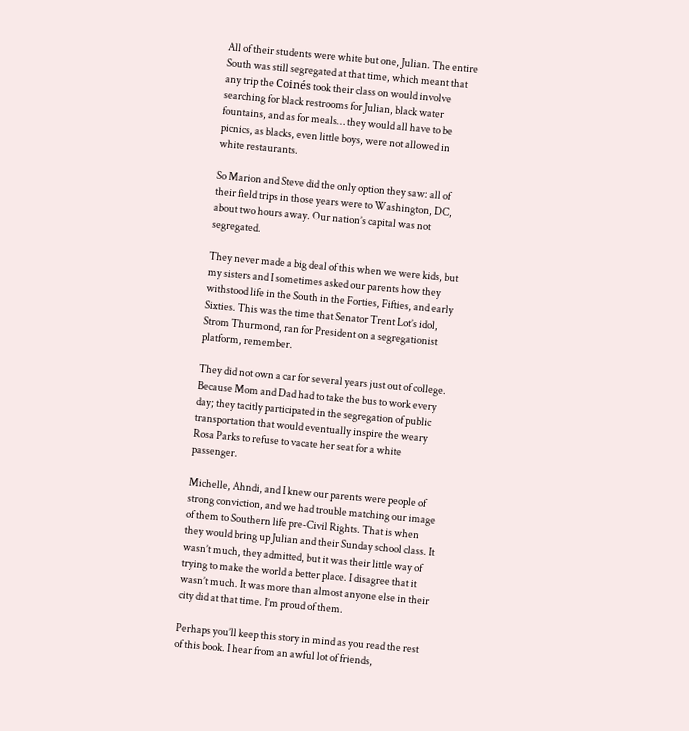All of their students were white but one, Julian. The entire South was still segregated at that time, which meant that any trip the Coinés took their class on would involve searching for black restrooms for Julian, black water fountains, and as for meals… they would all have to be picnics, as blacks, even little boys, were not allowed in white restaurants.

So Marion and Steve did the only option they saw: all of their field trips in those years were to Washington, DC, about two hours away. Our nation’s capital was not segregated.

They never made a big deal of this when we were kids, but my sisters and I sometimes asked our parents how they withstood life in the South in the Forties, Fifties, and early Sixties. This was the time that Senator Trent Lot’s idol, Strom Thurmond, ran for President on a segregationist platform, remember.

They did not own a car for several years just out of college. Because Mom and Dad had to take the bus to work every day; they tacitly participated in the segregation of public transportation that would eventually inspire the weary Rosa Parks to refuse to vacate her seat for a white passenger.

Michelle, Ahndi, and I knew our parents were people of strong conviction, and we had trouble matching our image of them to Southern life pre-Civil Rights. That is when they would bring up Julian and their Sunday school class. It wasn’t much, they admitted, but it was their little way of trying to make the world a better place. I disagree that it wasn’t much. It was more than almost anyone else in their city did at that time. I’m proud of them.

Perhaps you’ll keep this story in mind as you read the rest of this book. I hear from an awful lot of friends,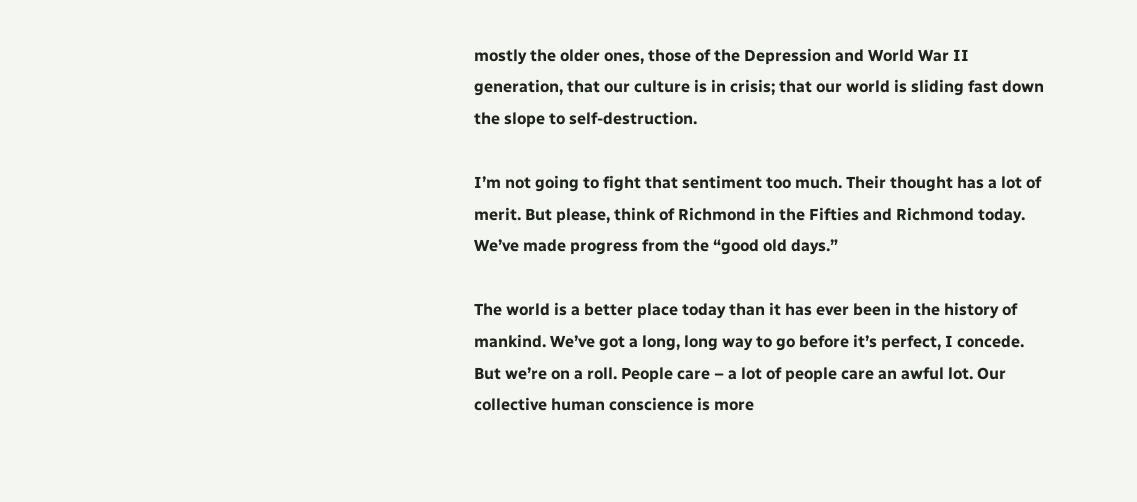mostly the older ones, those of the Depression and World War II generation, that our culture is in crisis; that our world is sliding fast down the slope to self-destruction.

I’m not going to fight that sentiment too much. Their thought has a lot of merit. But please, think of Richmond in the Fifties and Richmond today. We’ve made progress from the “good old days.”

The world is a better place today than it has ever been in the history of mankind. We’ve got a long, long way to go before it’s perfect, I concede. But we’re on a roll. People care – a lot of people care an awful lot. Our collective human conscience is more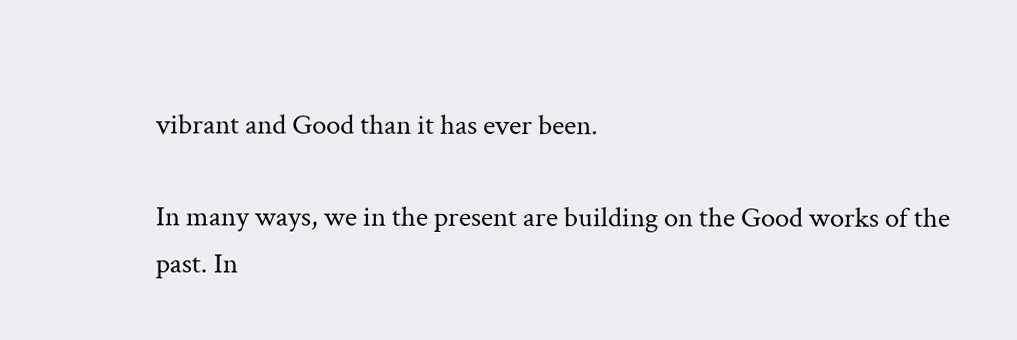vibrant and Good than it has ever been.

In many ways, we in the present are building on the Good works of the past. In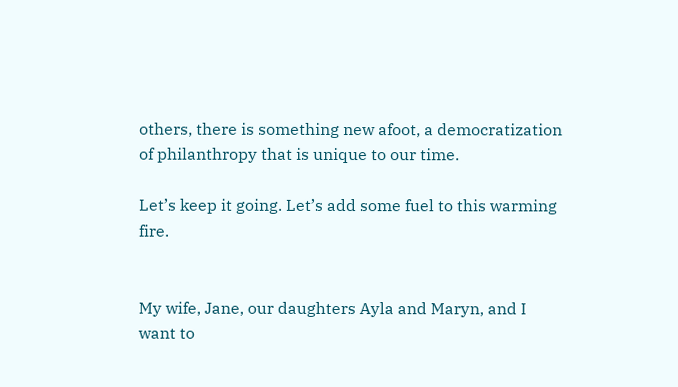others, there is something new afoot, a democratization of philanthropy that is unique to our time.

Let’s keep it going. Let’s add some fuel to this warming fire.


My wife, Jane, our daughters Ayla and Maryn, and I want to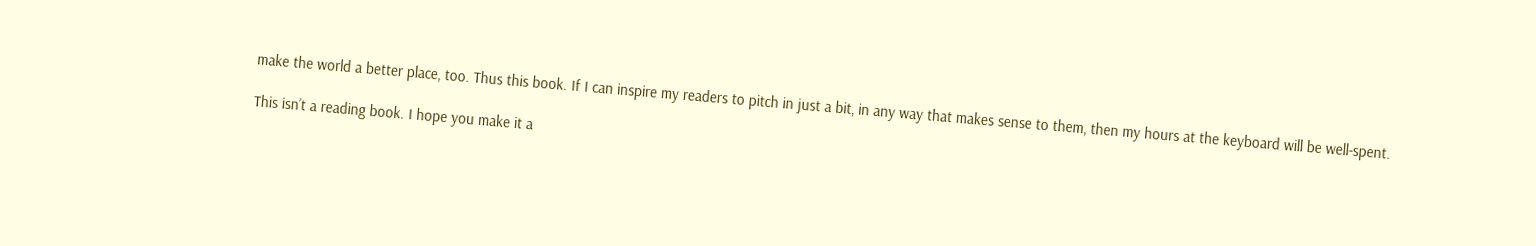make the world a better place, too. Thus this book. If I can inspire my readers to pitch in just a bit, in any way that makes sense to them, then my hours at the keyboard will be well-spent.

This isn’t a reading book. I hope you make it a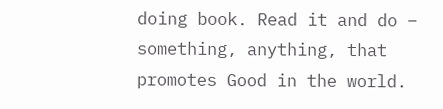doing book. Read it and do – something, anything, that promotes Good in the world.